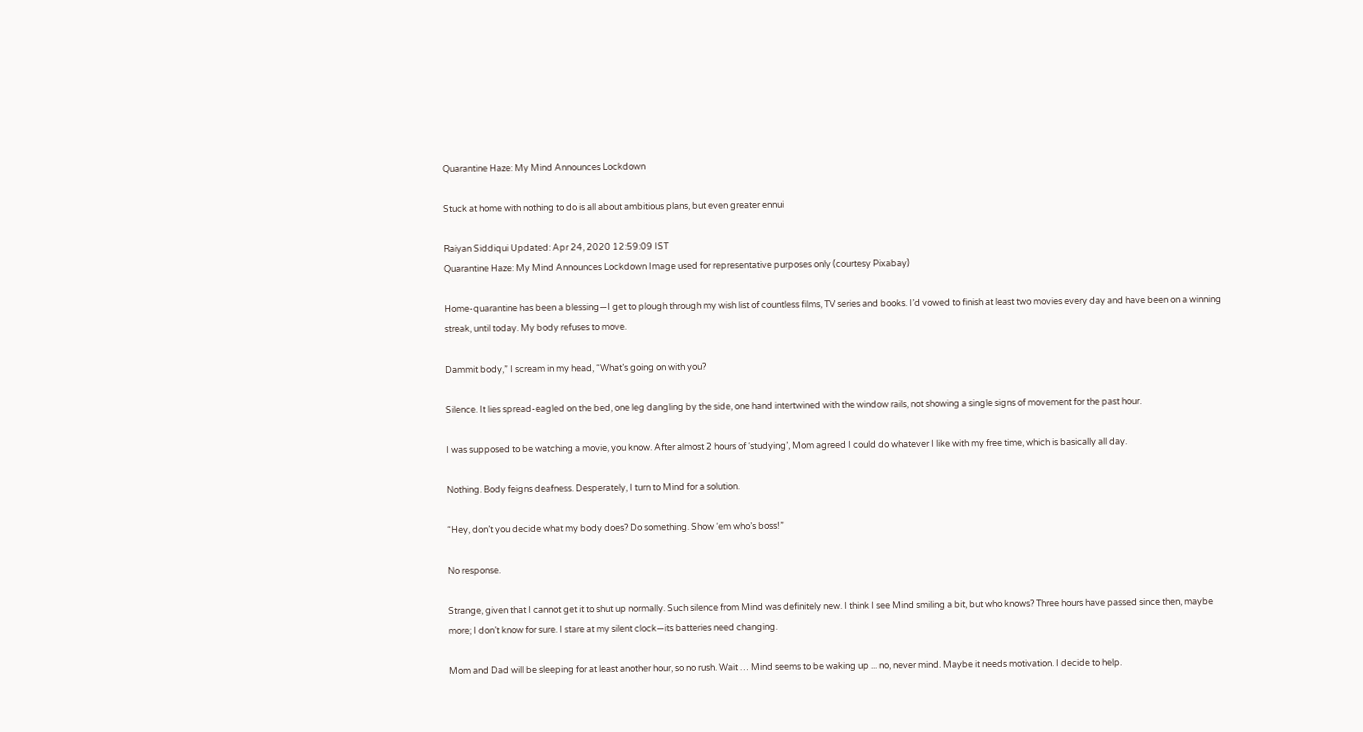Quarantine Haze: My Mind Announces Lockdown

Stuck at home with nothing to do is all about ambitious plans, but even greater ennui

Raiyan Siddiqui Updated: Apr 24, 2020 12:59:09 IST
Quarantine Haze: My Mind Announces Lockdown Image used for representative purposes only (courtesy Pixabay)

Home-quarantine has been a blessing—I get to plough through my wish list of countless films, TV series and books. I’d vowed to finish at least two movies every day and have been on a winning streak, until today. My body refuses to move.

Dammit body,” I scream in my head, “What’s going on with you?

Silence. It lies spread-eagled on the bed, one leg dangling by the side, one hand intertwined with the window rails, not showing a single signs of movement for the past hour.

I was supposed to be watching a movie, you know. After almost 2 hours of ‘studying’, Mom agreed I could do whatever I like with my free time, which is basically all day.

Nothing. Body feigns deafness. Desperately, I turn to Mind for a solution.

“Hey, don’t you decide what my body does? Do something. Show ‘em who’s boss!”

No response.

Strange, given that I cannot get it to shut up normally. Such silence from Mind was definitely new. I think I see Mind smiling a bit, but who knows? Three hours have passed since then, maybe more; I don’t know for sure. I stare at my silent clock—its batteries need changing.

Mom and Dad will be sleeping for at least another hour, so no rush. Wait … Mind seems to be waking up ... no, never mind. Maybe it needs motivation. I decide to help.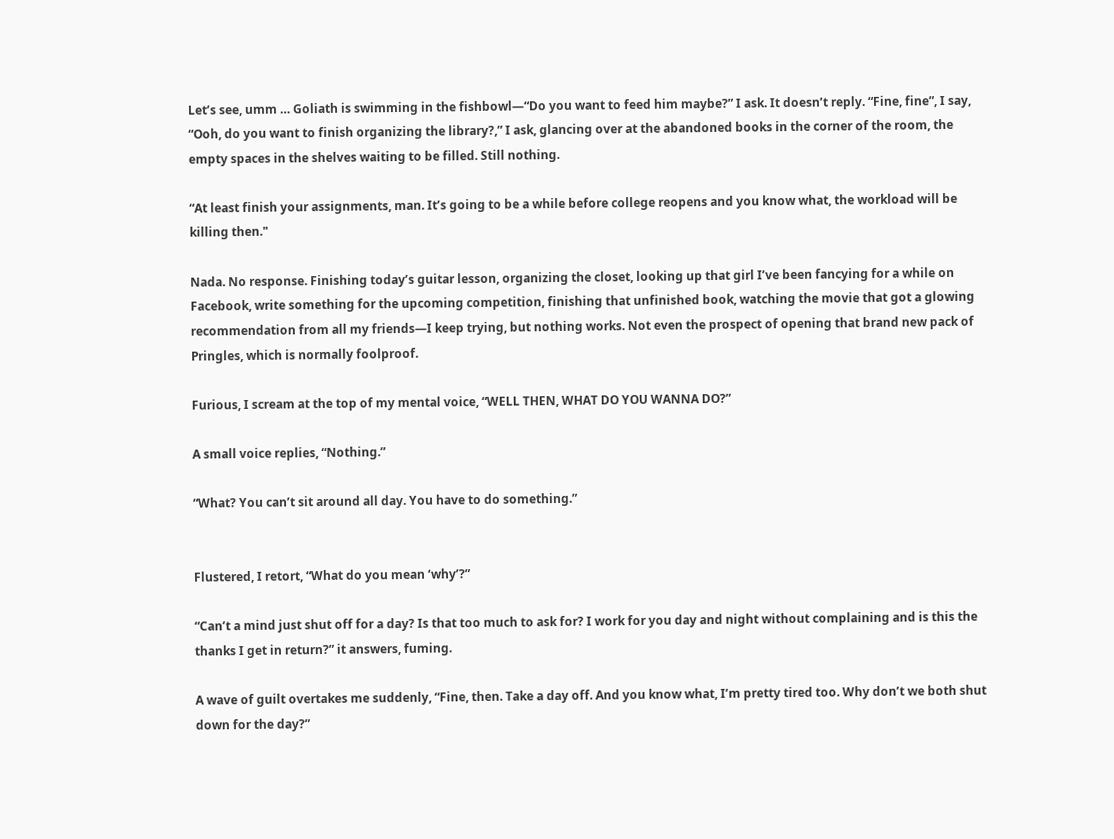Let’s see, umm … Goliath is swimming in the fishbowl—“Do you want to feed him maybe?” I ask. It doesn’t reply. “Fine, fine”, I say, “Ooh, do you want to finish organizing the library?,” I ask, glancing over at the abandoned books in the corner of the room, the empty spaces in the shelves waiting to be filled. Still nothing.

“At least finish your assignments, man. It’s going to be a while before college reopens and you know what, the workload will be killing then."

Nada. No response. Finishing today’s guitar lesson, organizing the closet, looking up that girl I’ve been fancying for a while on Facebook, write something for the upcoming competition, finishing that unfinished book, watching the movie that got a glowing recommendation from all my friends—I keep trying, but nothing works. Not even the prospect of opening that brand new pack of Pringles, which is normally foolproof.

Furious, I scream at the top of my mental voice, “WELL THEN, WHAT DO YOU WANNA DO?”

A small voice replies, “Nothing.”

“What? You can’t sit around all day. You have to do something.”


Flustered, I retort, “What do you mean ‘why’?”

“Can’t a mind just shut off for a day? Is that too much to ask for? I work for you day and night without complaining and is this the thanks I get in return?” it answers, fuming.

A wave of guilt overtakes me suddenly, “Fine, then. Take a day off. And you know what, I’m pretty tired too. Why don’t we both shut down for the day?”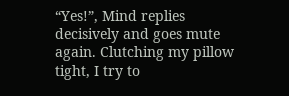“Yes!”, Mind replies decisively and goes mute again. Clutching my pillow tight, I try to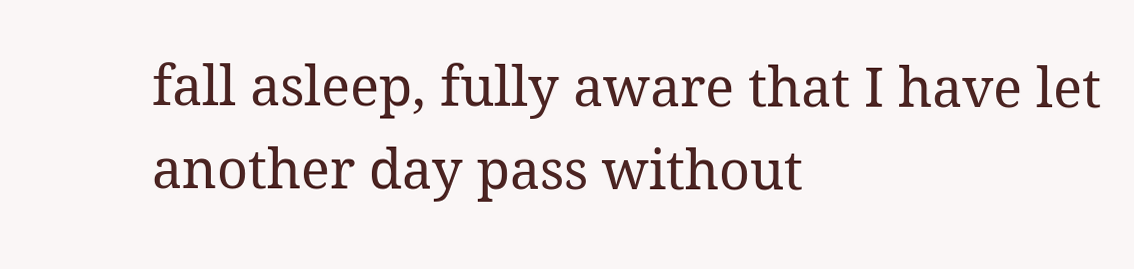fall asleep, fully aware that I have let another day pass without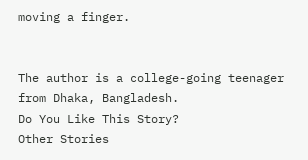moving a finger.


The author is a college-going teenager from Dhaka, Bangladesh.
Do You Like This Story?
Other Stories